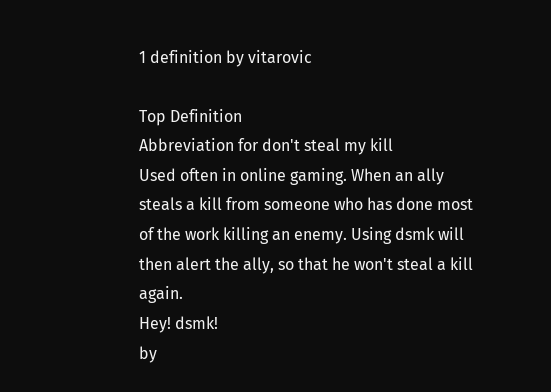1 definition by vitarovic

Top Definition
Abbreviation for don't steal my kill
Used often in online gaming. When an ally steals a kill from someone who has done most of the work killing an enemy. Using dsmk will then alert the ally, so that he won't steal a kill again.
Hey! dsmk!
by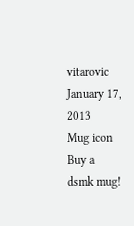vitarovic January 17, 2013
Mug icon
Buy a dsmk mug!